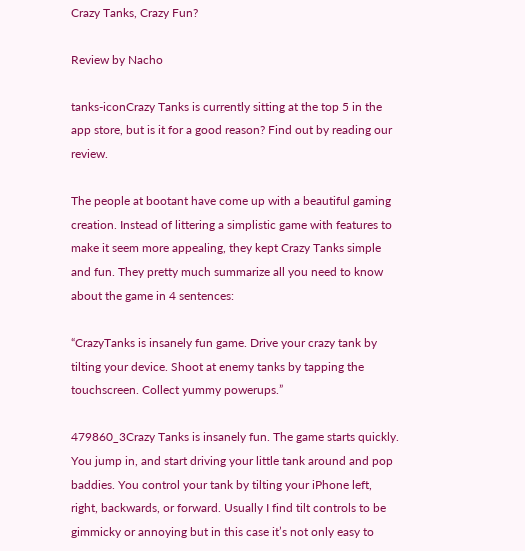Crazy Tanks, Crazy Fun?

Review by Nacho

tanks-iconCrazy Tanks is currently sitting at the top 5 in the app store, but is it for a good reason? Find out by reading our review.

The people at bootant have come up with a beautiful gaming creation. Instead of littering a simplistic game with features to make it seem more appealing, they kept Crazy Tanks simple and fun. They pretty much summarize all you need to know about the game in 4 sentences:

“CrazyTanks is insanely fun game. Drive your crazy tank by tilting your device. Shoot at enemy tanks by tapping the touchscreen. Collect yummy powerups.”

479860_3Crazy Tanks is insanely fun. The game starts quickly. You jump in, and start driving your little tank around and pop baddies. You control your tank by tilting your iPhone left, right, backwards, or forward. Usually I find tilt controls to be gimmicky or annoying but in this case it’s not only easy to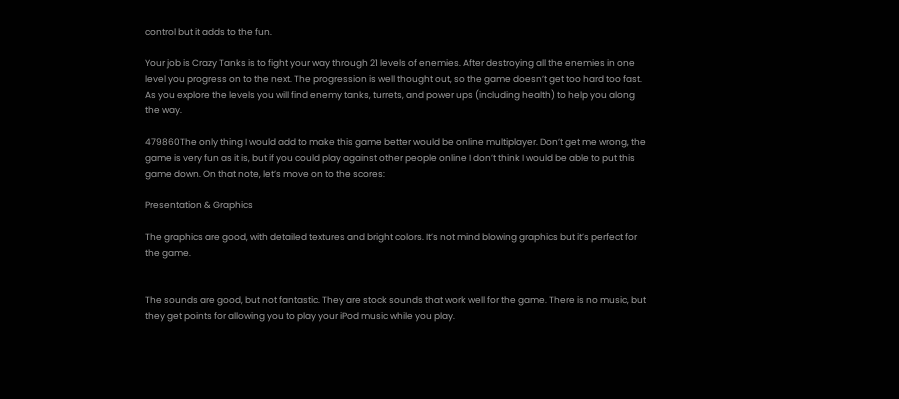control but it adds to the fun.

Your job is Crazy Tanks is to fight your way through 21 levels of enemies. After destroying all the enemies in one level you progress on to the next. The progression is well thought out, so the game doesn’t get too hard too fast. As you explore the levels you will find enemy tanks, turrets, and power ups (including health) to help you along the way.

479860The only thing I would add to make this game better would be online multiplayer. Don’t get me wrong, the game is very fun as it is, but if you could play against other people online I don’t think I would be able to put this game down. On that note, let’s move on to the scores:

Presentation & Graphics

The graphics are good, with detailed textures and bright colors. It’s not mind blowing graphics but it’s perfect for the game.


The sounds are good, but not fantastic. They are stock sounds that work well for the game. There is no music, but they get points for allowing you to play your iPod music while you play.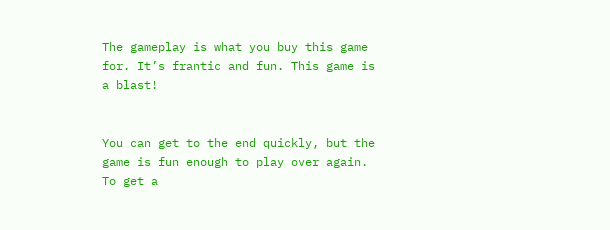The gameplay is what you buy this game for. It’s frantic and fun. This game is a blast!


You can get to the end quickly, but the game is fun enough to play over again. To get a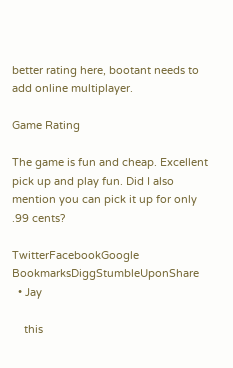better rating here, bootant needs to add online multiplayer.

Game Rating

The game is fun and cheap. Excellent pick up and play fun. Did I also mention you can pick it up for only .99 cents?

TwitterFacebookGoogle BookmarksDiggStumbleUponShare
  • Jay

    this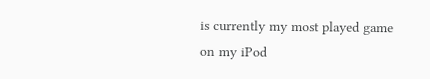is currently my most played game on my iPod